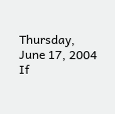Thursday, June 17, 2004
If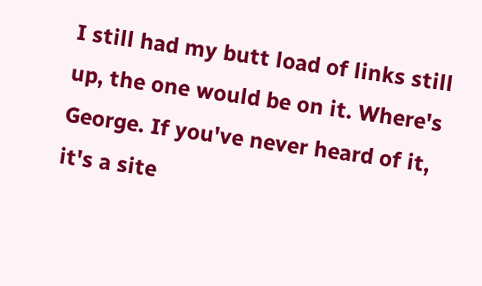I still had my butt load of links still up, the one would be on it. Where's George. If you've never heard of it, it's a site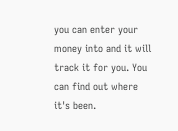you can enter your money into and it will track it for you. You can find out where it's been.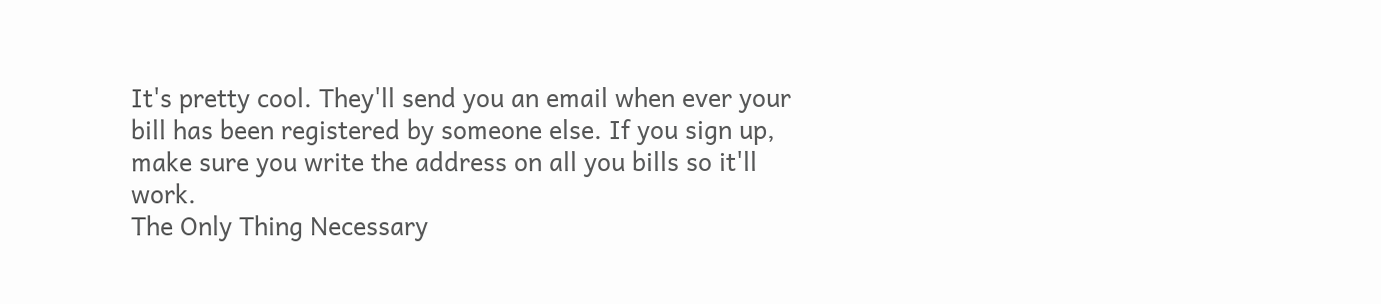It's pretty cool. They'll send you an email when ever your bill has been registered by someone else. If you sign up, make sure you write the address on all you bills so it'll work.
The Only Thing Necessary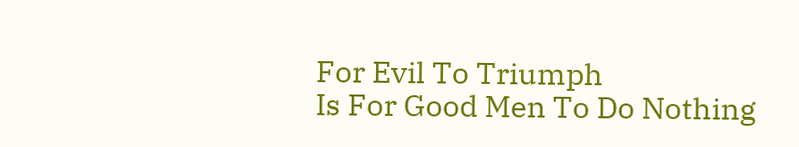For Evil To Triumph
Is For Good Men To Do Nothing